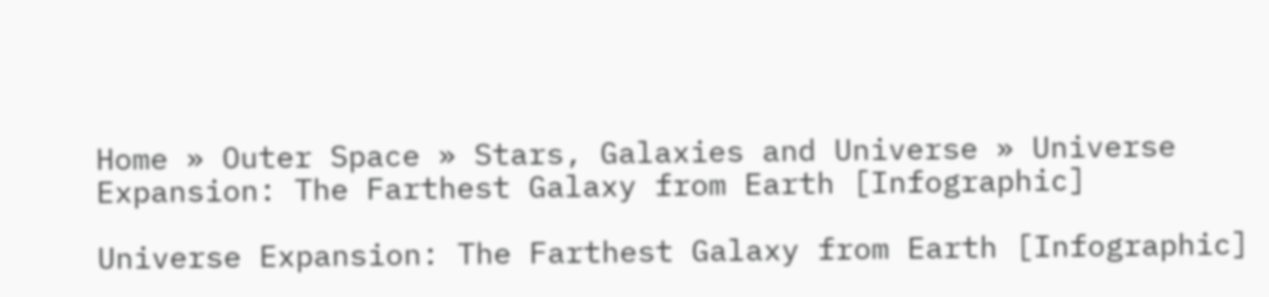Home » Outer Space » Stars, Galaxies and Universe » Universe Expansion: The Farthest Galaxy from Earth [Infographic]

Universe Expansion: The Farthest Galaxy from Earth [Infographic]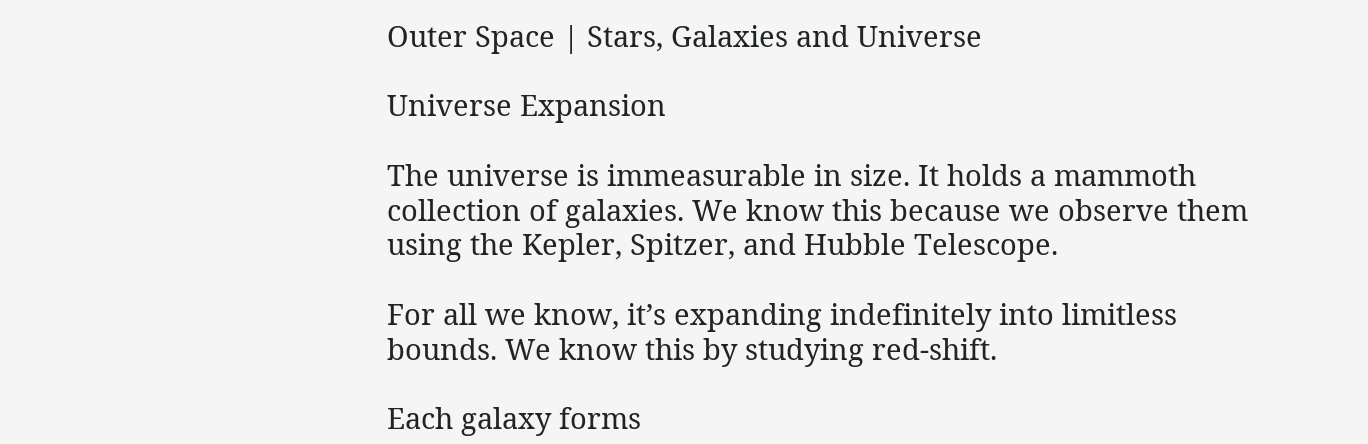Outer Space | Stars, Galaxies and Universe

Universe Expansion

The universe is immeasurable in size. It holds a mammoth collection of galaxies. We know this because we observe them using the Kepler, Spitzer, and Hubble Telescope.

For all we know, it’s expanding indefinitely into limitless bounds. We know this by studying red-shift.

Each galaxy forms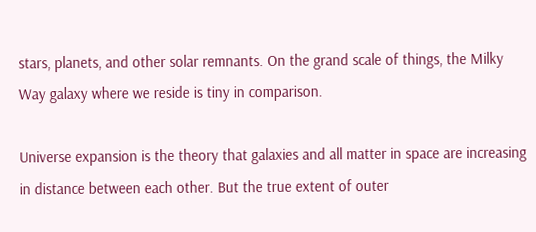stars, planets, and other solar remnants. On the grand scale of things, the Milky Way galaxy where we reside is tiny in comparison.

Universe expansion is the theory that galaxies and all matter in space are increasing in distance between each other. But the true extent of outer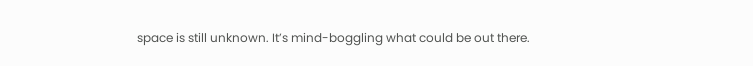space is still unknown. It’s mind-boggling what could be out there.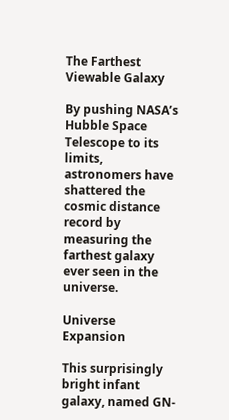The Farthest Viewable Galaxy

By pushing NASA’s Hubble Space Telescope to its limits, astronomers have shattered the cosmic distance record by measuring the farthest galaxy ever seen in the universe.

Universe Expansion

This surprisingly bright infant galaxy, named GN-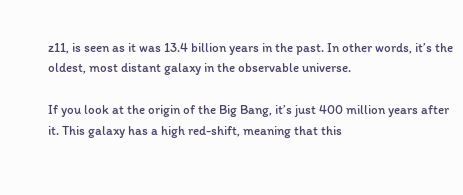z11, is seen as it was 13.4 billion years in the past. In other words, it’s the oldest, most distant galaxy in the observable universe.

If you look at the origin of the Big Bang, it’s just 400 million years after it. This galaxy has a high red-shift, meaning that this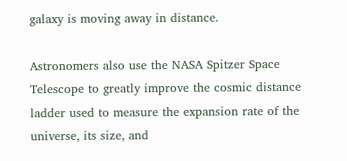galaxy is moving away in distance.

Astronomers also use the NASA Spitzer Space Telescope to greatly improve the cosmic distance ladder used to measure the expansion rate of the universe, its size, and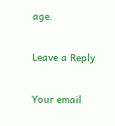age.

Leave a Reply

Your email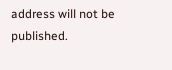address will not be published.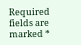Required fields are marked *